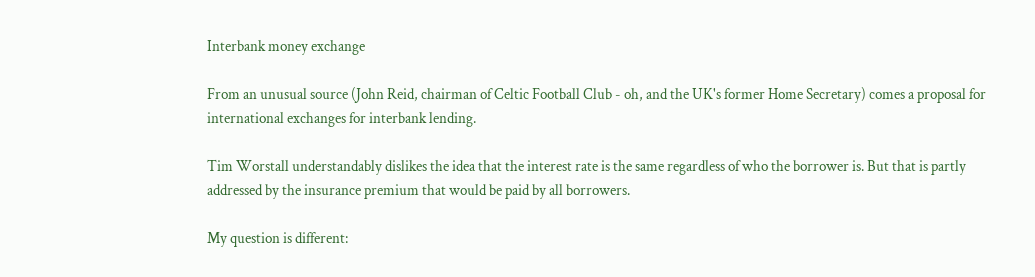Interbank money exchange

From an unusual source (John Reid, chairman of Celtic Football Club - oh, and the UK's former Home Secretary) comes a proposal for international exchanges for interbank lending.

Tim Worstall understandably dislikes the idea that the interest rate is the same regardless of who the borrower is. But that is partly addressed by the insurance premium that would be paid by all borrowers.

My question is different: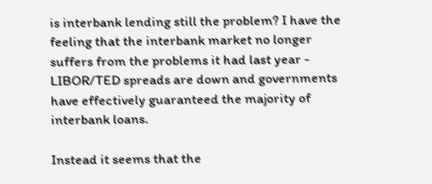is interbank lending still the problem? I have the feeling that the interbank market no longer suffers from the problems it had last year - LIBOR/TED spreads are down and governments have effectively guaranteed the majority of interbank loans.

Instead it seems that the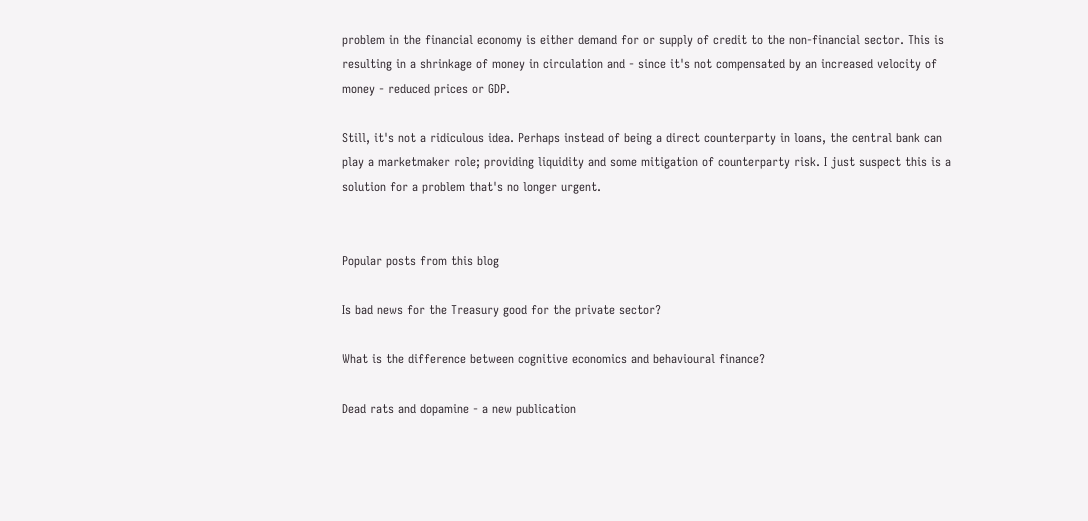problem in the financial economy is either demand for or supply of credit to the non-financial sector. This is resulting in a shrinkage of money in circulation and - since it's not compensated by an increased velocity of money - reduced prices or GDP.

Still, it's not a ridiculous idea. Perhaps instead of being a direct counterparty in loans, the central bank can play a marketmaker role; providing liquidity and some mitigation of counterparty risk. I just suspect this is a solution for a problem that's no longer urgent.


Popular posts from this blog

Is bad news for the Treasury good for the private sector?

What is the difference between cognitive economics and behavioural finance?

Dead rats and dopamine - a new publication